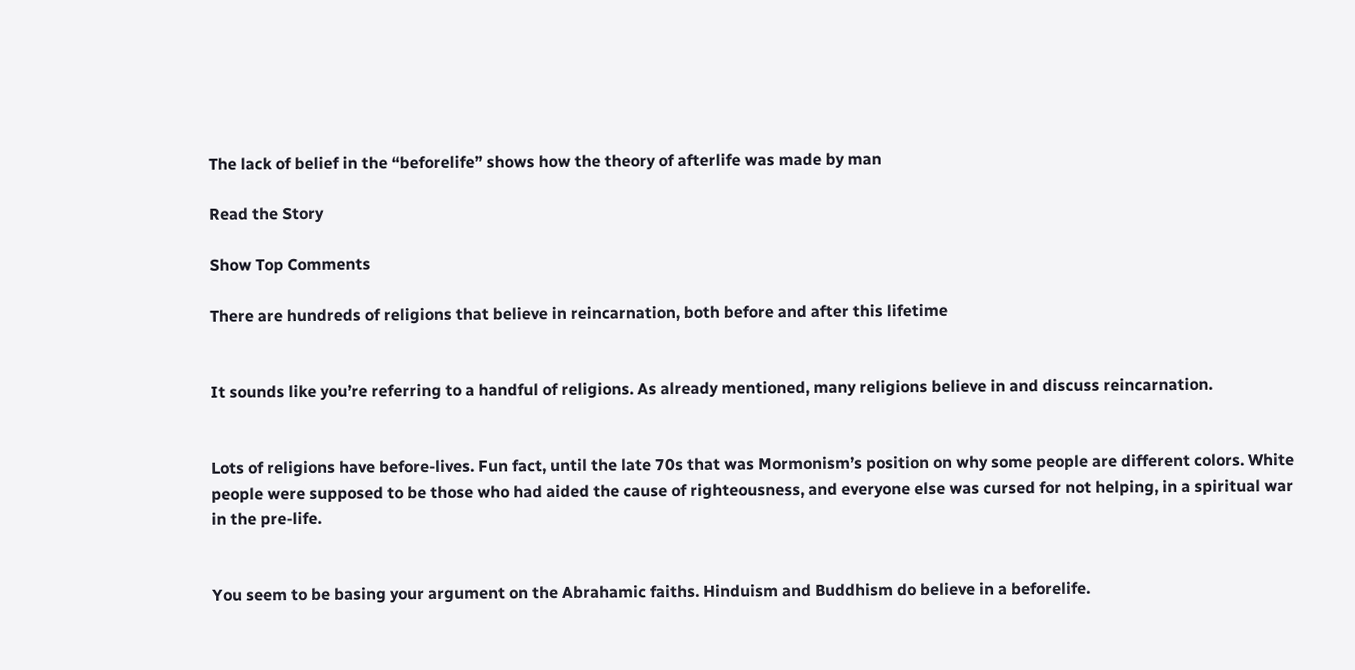The lack of belief in the “beforelife” shows how the theory of afterlife was made by man

Read the Story

Show Top Comments

There are hundreds of religions that believe in reincarnation, both before and after this lifetime


It sounds like you’re referring to a handful of religions. As already mentioned, many religions believe in and discuss reincarnation.


Lots of religions have before-lives. Fun fact, until the late 70s that was Mormonism’s position on why some people are different colors. White people were supposed to be those who had aided the cause of righteousness, and everyone else was cursed for not helping, in a spiritual war in the pre-life.


You seem to be basing your argument on the Abrahamic faiths. Hinduism and Buddhism do believe in a beforelife.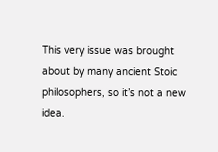This very issue was brought about by many ancient Stoic philosophers, so it’s not a new idea.